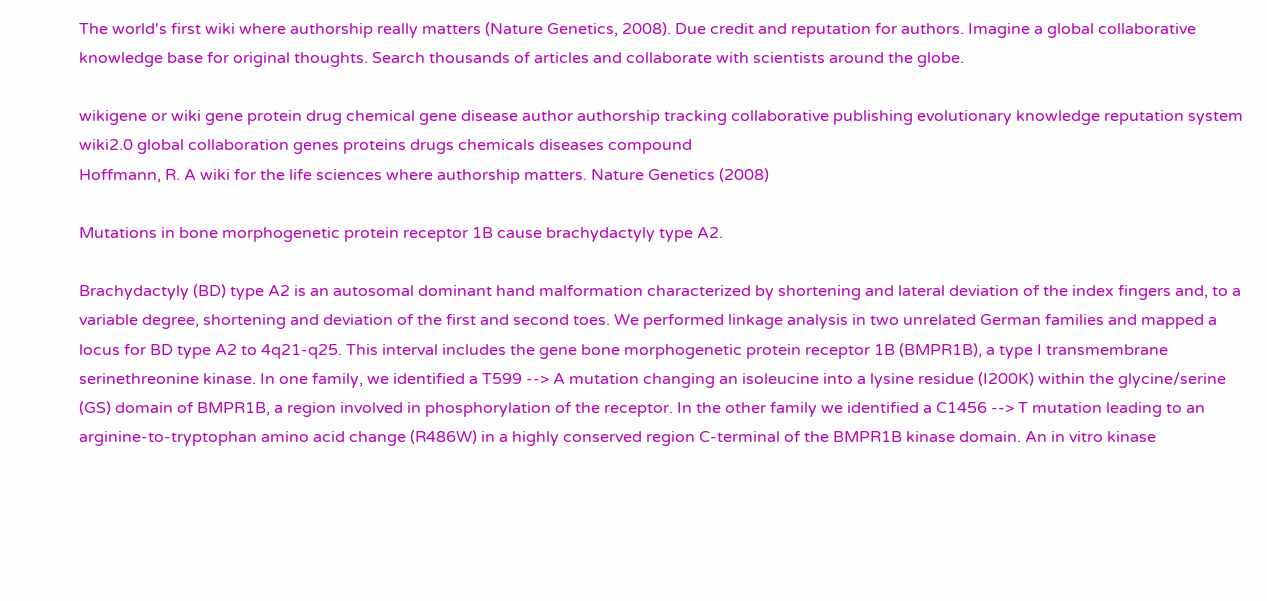The world's first wiki where authorship really matters (Nature Genetics, 2008). Due credit and reputation for authors. Imagine a global collaborative knowledge base for original thoughts. Search thousands of articles and collaborate with scientists around the globe.

wikigene or wiki gene protein drug chemical gene disease author authorship tracking collaborative publishing evolutionary knowledge reputation system wiki2.0 global collaboration genes proteins drugs chemicals diseases compound
Hoffmann, R. A wiki for the life sciences where authorship matters. Nature Genetics (2008)

Mutations in bone morphogenetic protein receptor 1B cause brachydactyly type A2.

Brachydactyly (BD) type A2 is an autosomal dominant hand malformation characterized by shortening and lateral deviation of the index fingers and, to a variable degree, shortening and deviation of the first and second toes. We performed linkage analysis in two unrelated German families and mapped a locus for BD type A2 to 4q21-q25. This interval includes the gene bone morphogenetic protein receptor 1B (BMPR1B), a type I transmembrane serinethreonine kinase. In one family, we identified a T599 --> A mutation changing an isoleucine into a lysine residue (I200K) within the glycine/serine (GS) domain of BMPR1B, a region involved in phosphorylation of the receptor. In the other family we identified a C1456 --> T mutation leading to an arginine-to-tryptophan amino acid change (R486W) in a highly conserved region C-terminal of the BMPR1B kinase domain. An in vitro kinase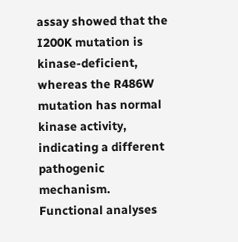assay showed that the I200K mutation is kinase-deficient, whereas the R486W mutation has normal kinase activity, indicating a different pathogenic mechanism. Functional analyses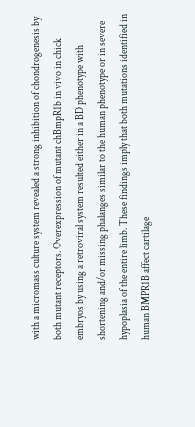with a micromass culture system revealed a strong inhibition of chondrogenesis by both mutant receptors. Overexpression of mutant chBmpR1b in vivo in chick embryos by using a retroviral system resulted either in a BD phenotype with shortening and/or missing phalanges similar to the human phenotype or in severe hypoplasia of the entire limb. These findings imply that both mutations identified in human BMPR1B affect cartilage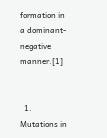formation in a dominant-negative manner.[1]


  1. Mutations in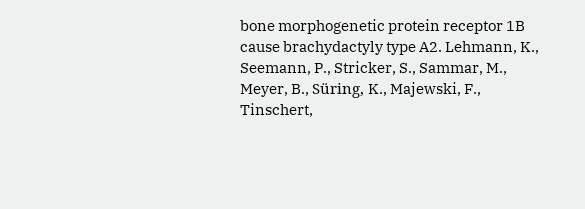bone morphogenetic protein receptor 1B cause brachydactyly type A2. Lehmann, K., Seemann, P., Stricker, S., Sammar, M., Meyer, B., Süring, K., Majewski, F., Tinschert,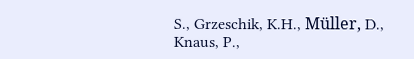S., Grzeschik, K.H., Müller, D., Knaus, P.,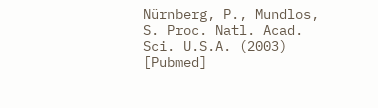Nürnberg, P., Mundlos, S. Proc. Natl. Acad. Sci. U.S.A. (2003) [Pubmed]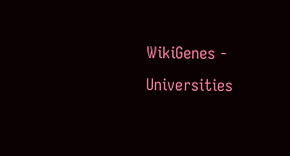WikiGenes - Universities